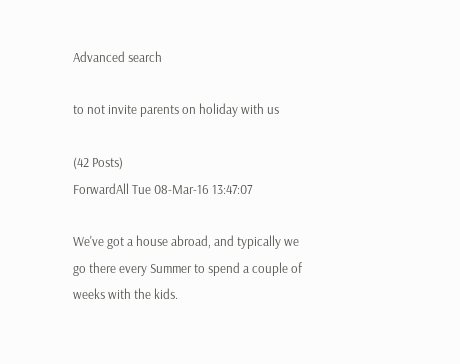Advanced search

to not invite parents on holiday with us

(42 Posts)
ForwardAll Tue 08-Mar-16 13:47:07

We've got a house abroad, and typically we go there every Summer to spend a couple of weeks with the kids.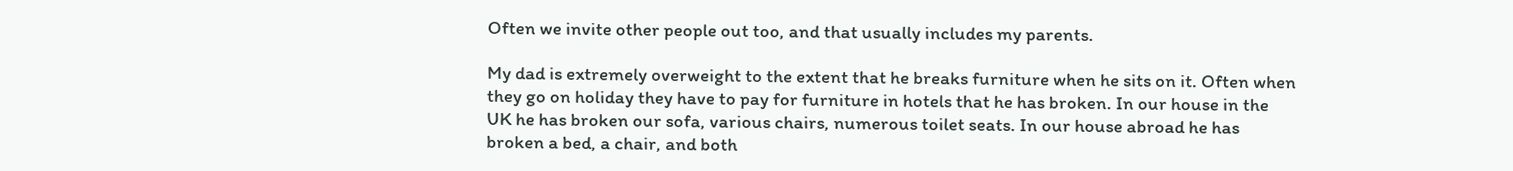Often we invite other people out too, and that usually includes my parents.

My dad is extremely overweight to the extent that he breaks furniture when he sits on it. Often when they go on holiday they have to pay for furniture in hotels that he has broken. In our house in the UK he has broken our sofa, various chairs, numerous toilet seats. In our house abroad he has broken a bed, a chair, and both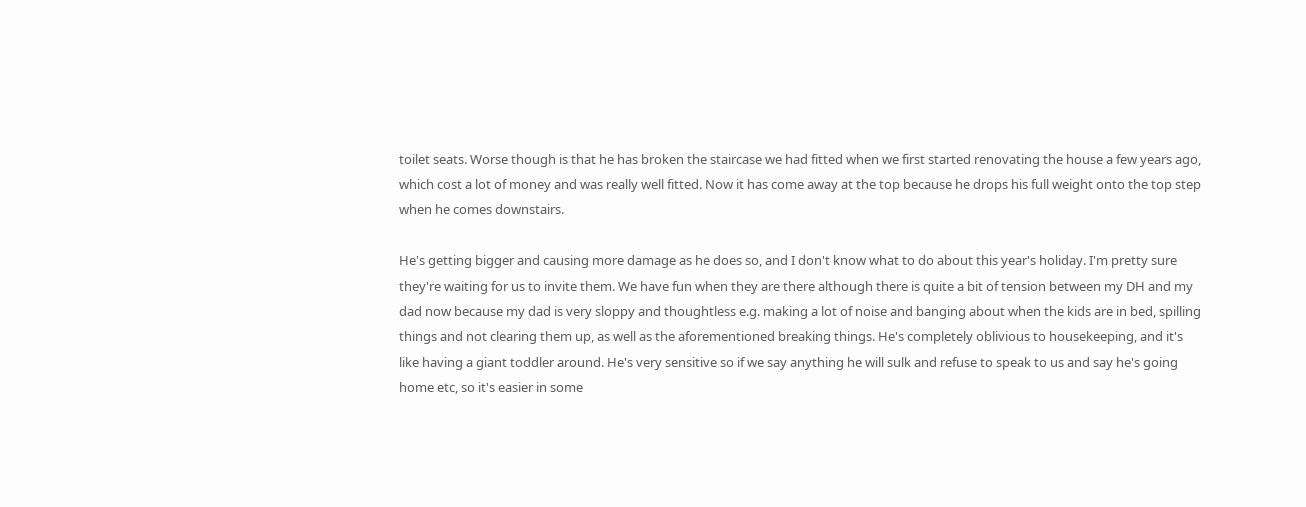toilet seats. Worse though is that he has broken the staircase we had fitted when we first started renovating the house a few years ago, which cost a lot of money and was really well fitted. Now it has come away at the top because he drops his full weight onto the top step when he comes downstairs.

He's getting bigger and causing more damage as he does so, and I don't know what to do about this year's holiday. I'm pretty sure they're waiting for us to invite them. We have fun when they are there although there is quite a bit of tension between my DH and my dad now because my dad is very sloppy and thoughtless e.g. making a lot of noise and banging about when the kids are in bed, spilling things and not clearing them up, as well as the aforementioned breaking things. He's completely oblivious to housekeeping, and it's like having a giant toddler around. He's very sensitive so if we say anything he will sulk and refuse to speak to us and say he's going home etc, so it's easier in some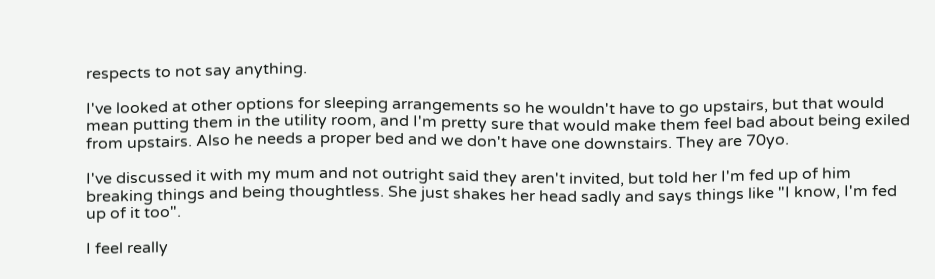respects to not say anything.

I've looked at other options for sleeping arrangements so he wouldn't have to go upstairs, but that would mean putting them in the utility room, and I'm pretty sure that would make them feel bad about being exiled from upstairs. Also he needs a proper bed and we don't have one downstairs. They are 70yo.

I've discussed it with my mum and not outright said they aren't invited, but told her I'm fed up of him breaking things and being thoughtless. She just shakes her head sadly and says things like "I know, I'm fed up of it too".

I feel really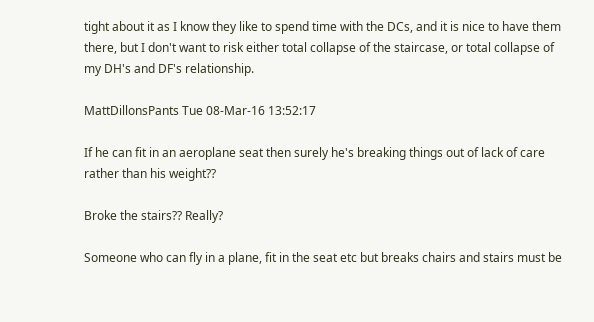tight about it as I know they like to spend time with the DCs, and it is nice to have them there, but I don't want to risk either total collapse of the staircase, or total collapse of my DH's and DF's relationship.

MattDillonsPants Tue 08-Mar-16 13:52:17

If he can fit in an aeroplane seat then surely he's breaking things out of lack of care rather than his weight??

Broke the stairs?? Really?

Someone who can fly in a plane, fit in the seat etc but breaks chairs and stairs must be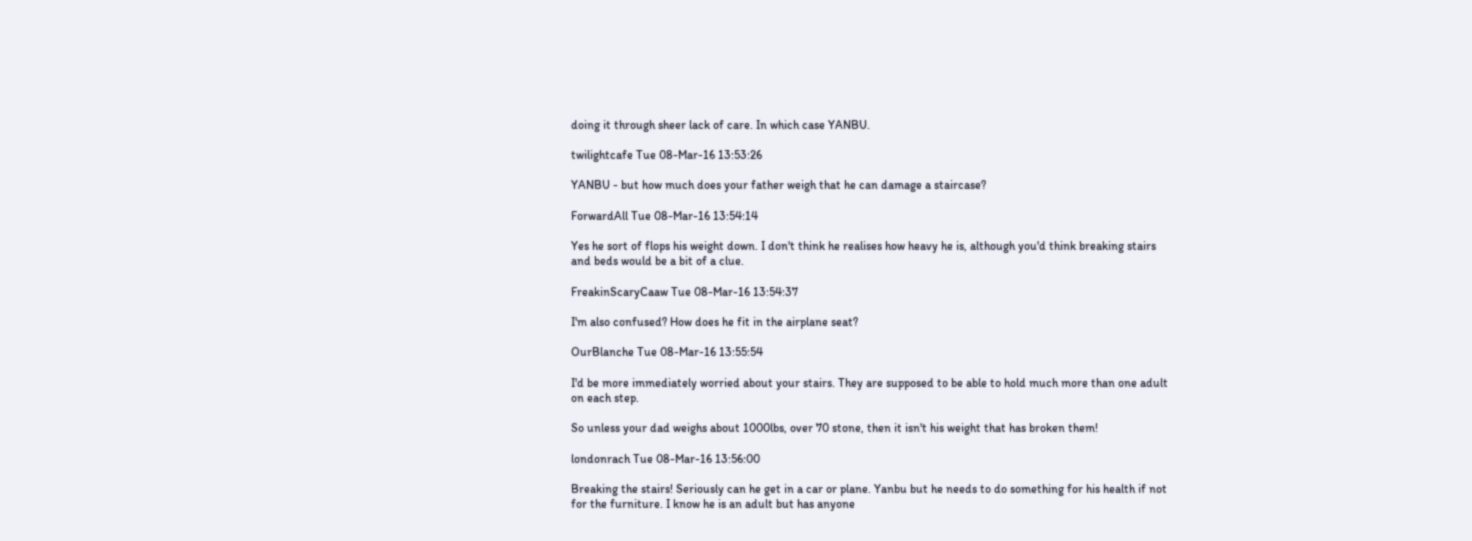doing it through sheer lack of care. In which case YANBU.

twilightcafe Tue 08-Mar-16 13:53:26

YANBU - but how much does your father weigh that he can damage a staircase?

ForwardAll Tue 08-Mar-16 13:54:14

Yes he sort of flops his weight down. I don't think he realises how heavy he is, although you'd think breaking stairs and beds would be a bit of a clue.

FreakinScaryCaaw Tue 08-Mar-16 13:54:37

I'm also confused? How does he fit in the airplane seat?

OurBlanche Tue 08-Mar-16 13:55:54

I'd be more immediately worried about your stairs. They are supposed to be able to hold much more than one adult on each step.

So unless your dad weighs about 1000lbs, over 70 stone, then it isn't his weight that has broken them!

londonrach Tue 08-Mar-16 13:56:00

Breaking the stairs! Seriously can he get in a car or plane. Yanbu but he needs to do something for his health if not for the furniture. I know he is an adult but has anyone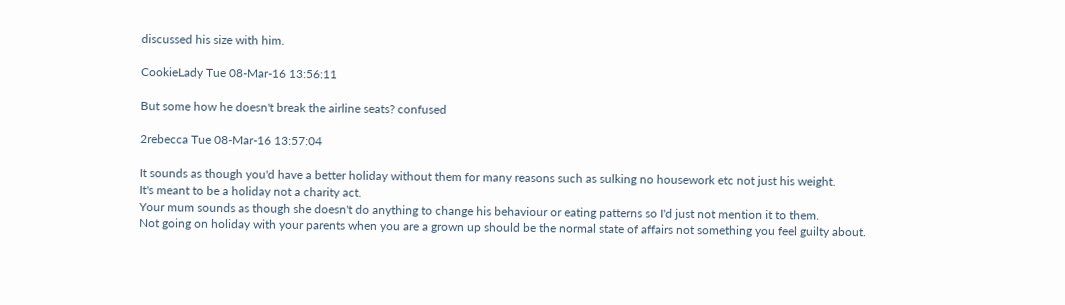discussed his size with him.

CookieLady Tue 08-Mar-16 13:56:11

But some how he doesn't break the airline seats? confused

2rebecca Tue 08-Mar-16 13:57:04

It sounds as though you'd have a better holiday without them for many reasons such as sulking no housework etc not just his weight.
It's meant to be a holiday not a charity act.
Your mum sounds as though she doesn't do anything to change his behaviour or eating patterns so I'd just not mention it to them.
Not going on holiday with your parents when you are a grown up should be the normal state of affairs not something you feel guilty about.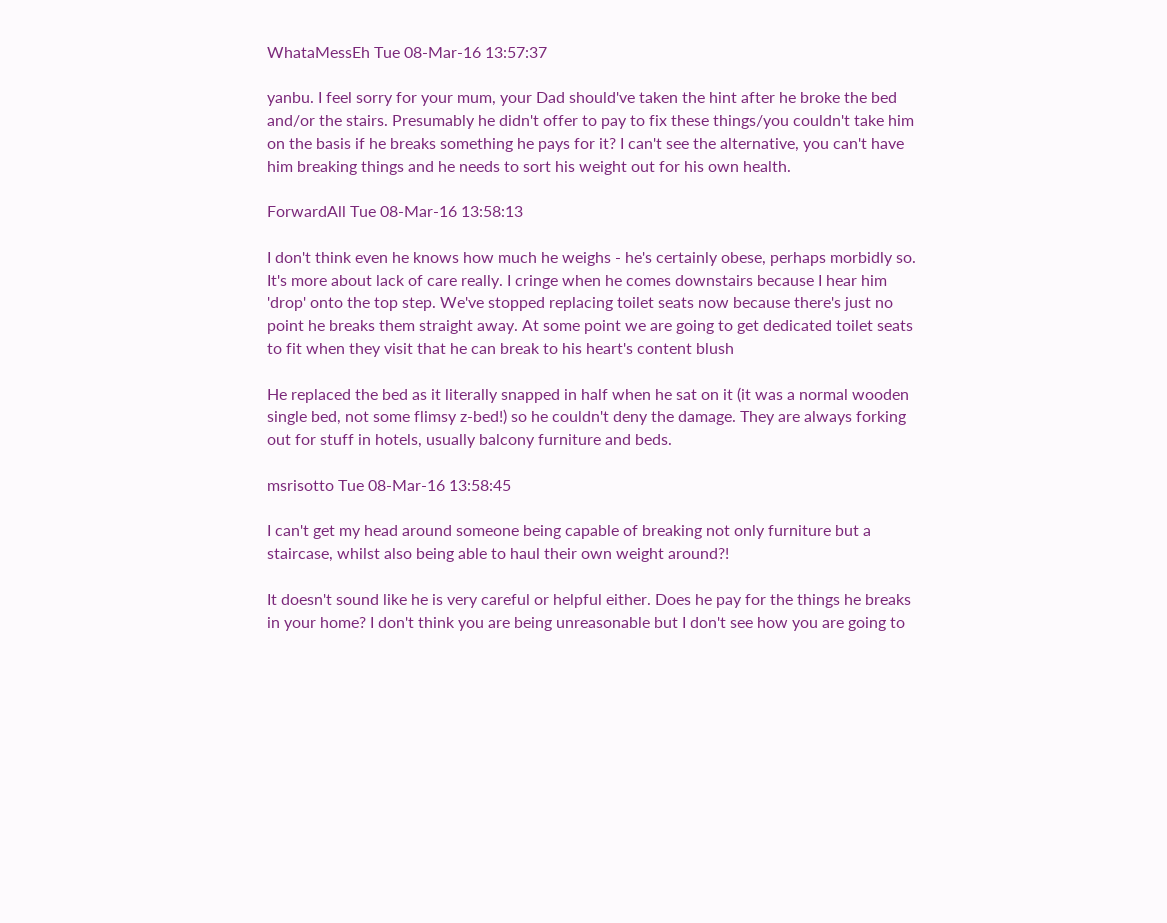WhataMessEh Tue 08-Mar-16 13:57:37

yanbu. I feel sorry for your mum, your Dad should've taken the hint after he broke the bed and/or the stairs. Presumably he didn't offer to pay to fix these things/you couldn't take him on the basis if he breaks something he pays for it? I can't see the alternative, you can't have him breaking things and he needs to sort his weight out for his own health.

ForwardAll Tue 08-Mar-16 13:58:13

I don't think even he knows how much he weighs - he's certainly obese, perhaps morbidly so. It's more about lack of care really. I cringe when he comes downstairs because I hear him 'drop' onto the top step. We've stopped replacing toilet seats now because there's just no point he breaks them straight away. At some point we are going to get dedicated toilet seats to fit when they visit that he can break to his heart's content blush

He replaced the bed as it literally snapped in half when he sat on it (it was a normal wooden single bed, not some flimsy z-bed!) so he couldn't deny the damage. They are always forking out for stuff in hotels, usually balcony furniture and beds.

msrisotto Tue 08-Mar-16 13:58:45

I can't get my head around someone being capable of breaking not only furniture but a staircase, whilst also being able to haul their own weight around?!

It doesn't sound like he is very careful or helpful either. Does he pay for the things he breaks in your home? I don't think you are being unreasonable but I don't see how you are going to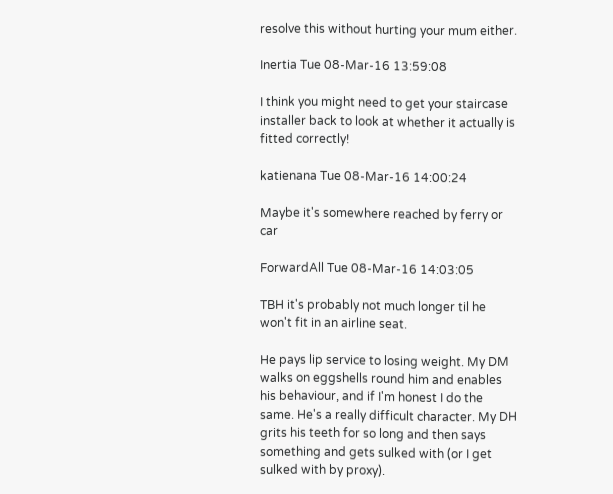resolve this without hurting your mum either.

Inertia Tue 08-Mar-16 13:59:08

I think you might need to get your staircase installer back to look at whether it actually is fitted correctly!

katienana Tue 08-Mar-16 14:00:24

Maybe it's somewhere reached by ferry or car

ForwardAll Tue 08-Mar-16 14:03:05

TBH it's probably not much longer til he won't fit in an airline seat.

He pays lip service to losing weight. My DM walks on eggshells round him and enables his behaviour, and if I'm honest I do the same. He's a really difficult character. My DH grits his teeth for so long and then says something and gets sulked with (or I get sulked with by proxy).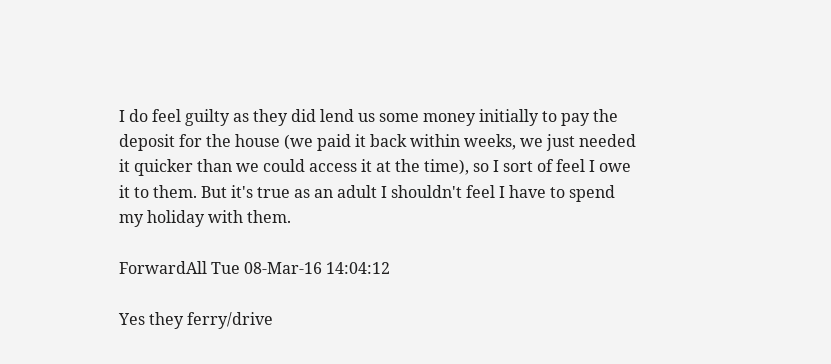I do feel guilty as they did lend us some money initially to pay the deposit for the house (we paid it back within weeks, we just needed it quicker than we could access it at the time), so I sort of feel I owe it to them. But it's true as an adult I shouldn't feel I have to spend my holiday with them.

ForwardAll Tue 08-Mar-16 14:04:12

Yes they ferry/drive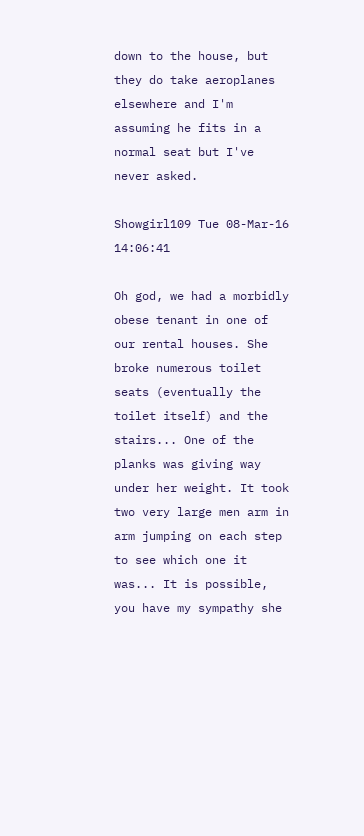down to the house, but they do take aeroplanes elsewhere and I'm assuming he fits in a normal seat but I've never asked.

Showgirl109 Tue 08-Mar-16 14:06:41

Oh god, we had a morbidly obese tenant in one of our rental houses. She broke numerous toilet seats (eventually the toilet itself) and the stairs... One of the planks was giving way under her weight. It took two very large men arm in arm jumping on each step to see which one it was... It is possible, you have my sympathy she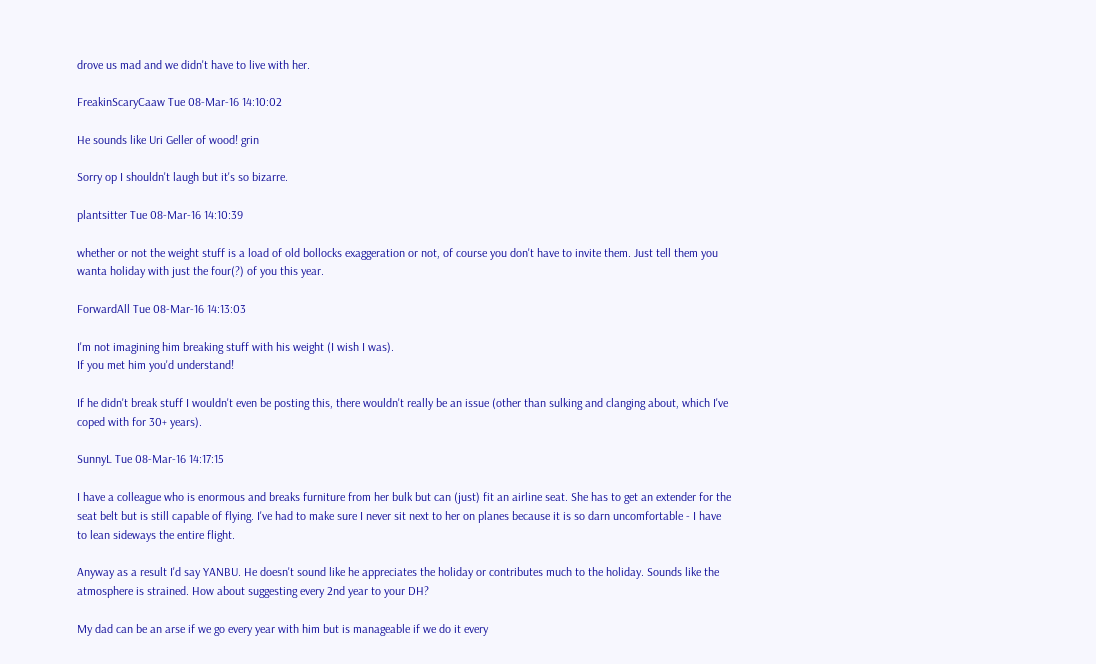drove us mad and we didn't have to live with her.

FreakinScaryCaaw Tue 08-Mar-16 14:10:02

He sounds like Uri Geller of wood! grin

Sorry op I shouldn't laugh but it's so bizarre.

plantsitter Tue 08-Mar-16 14:10:39

whether or not the weight stuff is a load of old bollocks exaggeration or not, of course you don't have to invite them. Just tell them you wanta holiday with just the four(?) of you this year.

ForwardAll Tue 08-Mar-16 14:13:03

I'm not imagining him breaking stuff with his weight (I wish I was).
If you met him you'd understand!

If he didn't break stuff I wouldn't even be posting this, there wouldn't really be an issue (other than sulking and clanging about, which I've coped with for 30+ years).

SunnyL Tue 08-Mar-16 14:17:15

I have a colleague who is enormous and breaks furniture from her bulk but can (just) fit an airline seat. She has to get an extender for the seat belt but is still capable of flying. I've had to make sure I never sit next to her on planes because it is so darn uncomfortable - I have to lean sideways the entire flight.

Anyway as a result I'd say YANBU. He doesn't sound like he appreciates the holiday or contributes much to the holiday. Sounds like the atmosphere is strained. How about suggesting every 2nd year to your DH?

My dad can be an arse if we go every year with him but is manageable if we do it every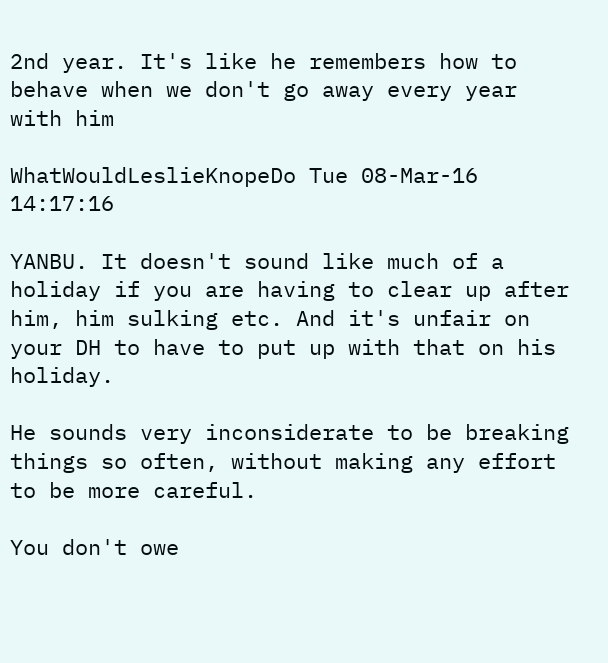2nd year. It's like he remembers how to behave when we don't go away every year with him

WhatWouldLeslieKnopeDo Tue 08-Mar-16 14:17:16

YANBU. It doesn't sound like much of a holiday if you are having to clear up after him, him sulking etc. And it's unfair on your DH to have to put up with that on his holiday.

He sounds very inconsiderate to be breaking things so often, without making any effort to be more careful.

You don't owe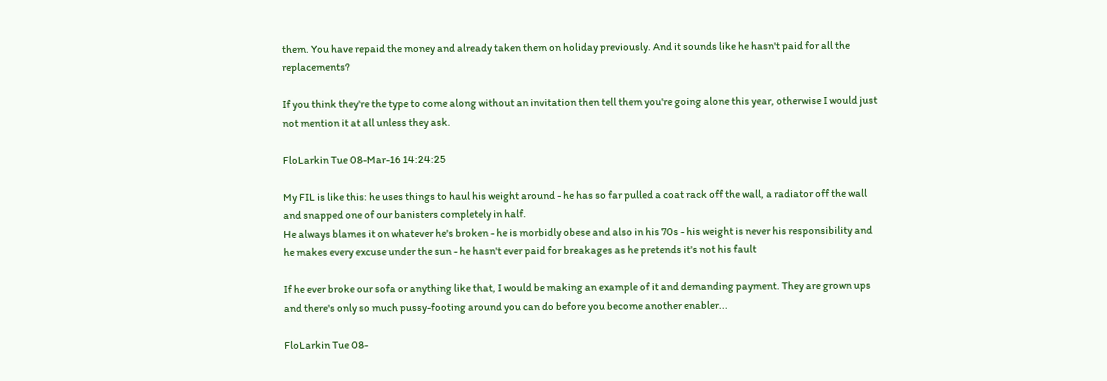them. You have repaid the money and already taken them on holiday previously. And it sounds like he hasn't paid for all the replacements?

If you think they're the type to come along without an invitation then tell them you're going alone this year, otherwise I would just not mention it at all unless they ask.

FloLarkin Tue 08-Mar-16 14:24:25

My FIL is like this: he uses things to haul his weight around - he has so far pulled a coat rack off the wall, a radiator off the wall and snapped one of our banisters completely in half.
He always blames it on whatever he's broken - he is morbidly obese and also in his 70s - his weight is never his responsibility and he makes every excuse under the sun - he hasn't ever paid for breakages as he pretends it's not his fault

If he ever broke our sofa or anything like that, I would be making an example of it and demanding payment. They are grown ups and there's only so much pussy-footing around you can do before you become another enabler...

FloLarkin Tue 08-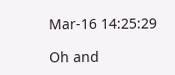Mar-16 14:25:29

Oh and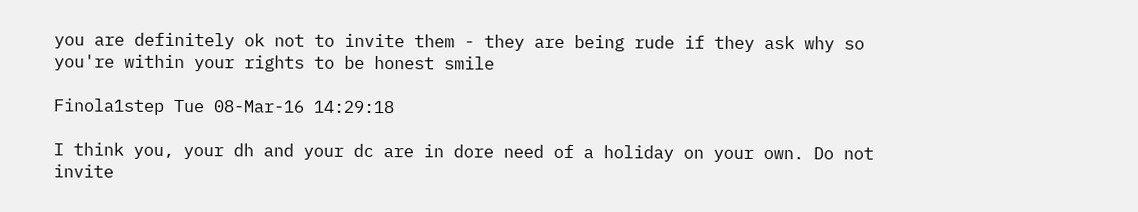you are definitely ok not to invite them - they are being rude if they ask why so you're within your rights to be honest smile

Finola1step Tue 08-Mar-16 14:29:18

I think you, your dh and your dc are in dore need of a holiday on your own. Do not invite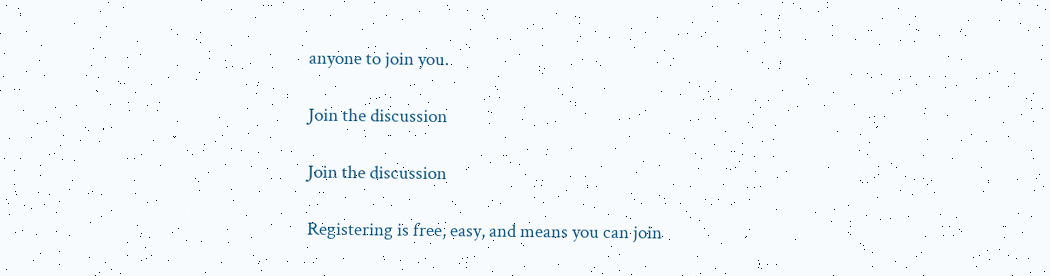anyone to join you.

Join the discussion

Join the discussion

Registering is free, easy, and means you can join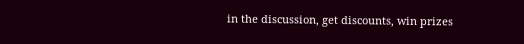in the discussion, get discounts, win prizes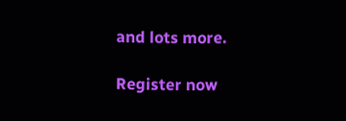and lots more.

Register now